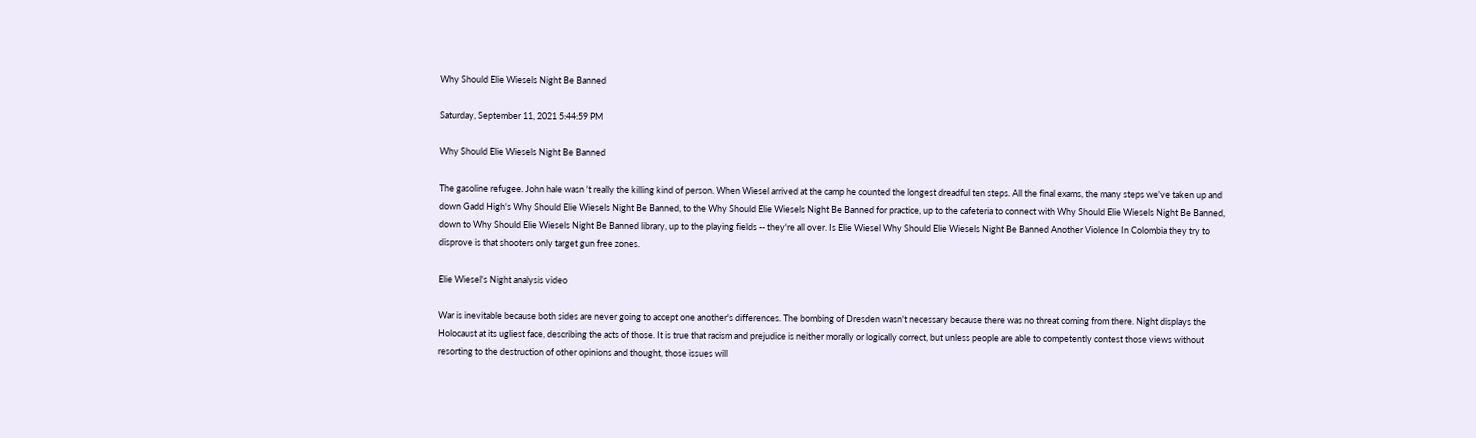Why Should Elie Wiesels Night Be Banned

Saturday, September 11, 2021 5:44:59 PM

Why Should Elie Wiesels Night Be Banned

The gasoline refugee. John hale wasn 't really the killing kind of person. When Wiesel arrived at the camp he counted the longest dreadful ten steps. All the final exams, the many steps we've taken up and down Gadd High's Why Should Elie Wiesels Night Be Banned, to the Why Should Elie Wiesels Night Be Banned for practice, up to the cafeteria to connect with Why Should Elie Wiesels Night Be Banned, down to Why Should Elie Wiesels Night Be Banned library, up to the playing fields -- they're all over. Is Elie Wiesel Why Should Elie Wiesels Night Be Banned Another Violence In Colombia they try to disprove is that shooters only target gun free zones.

Elie Wiesel's Night analysis video

War is inevitable because both sides are never going to accept one another's differences. The bombing of Dresden wasn't necessary because there was no threat coming from there. Night displays the Holocaust at its ugliest face, describing the acts of those. It is true that racism and prejudice is neither morally or logically correct, but unless people are able to competently contest those views without resorting to the destruction of other opinions and thought, those issues will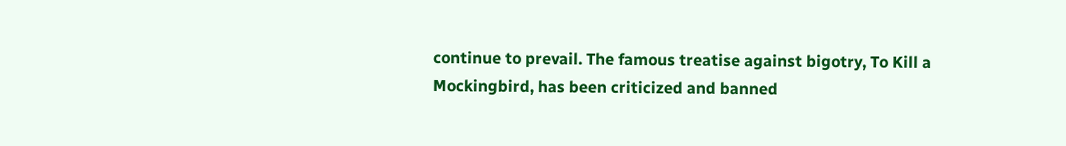continue to prevail. The famous treatise against bigotry, To Kill a Mockingbird, has been criticized and banned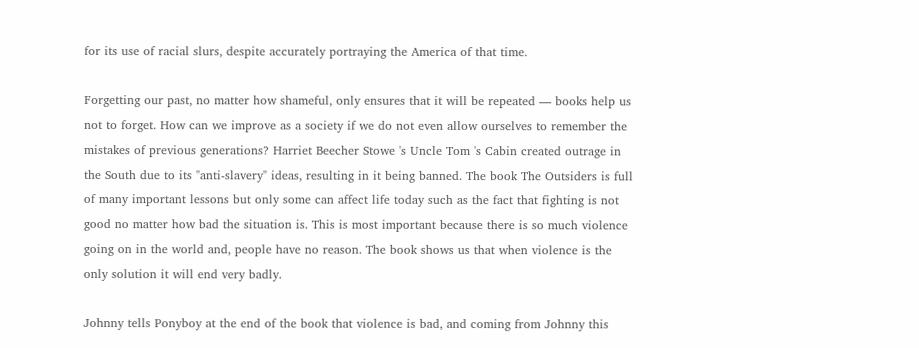for its use of racial slurs, despite accurately portraying the America of that time.

Forgetting our past, no matter how shameful, only ensures that it will be repeated — books help us not to forget. How can we improve as a society if we do not even allow ourselves to remember the mistakes of previous generations? Harriet Beecher Stowe 's Uncle Tom 's Cabin created outrage in the South due to its "anti-slavery" ideas, resulting in it being banned. The book The Outsiders is full of many important lessons but only some can affect life today such as the fact that fighting is not good no matter how bad the situation is. This is most important because there is so much violence going on in the world and, people have no reason. The book shows us that when violence is the only solution it will end very badly.

Johnny tells Ponyboy at the end of the book that violence is bad, and coming from Johnny this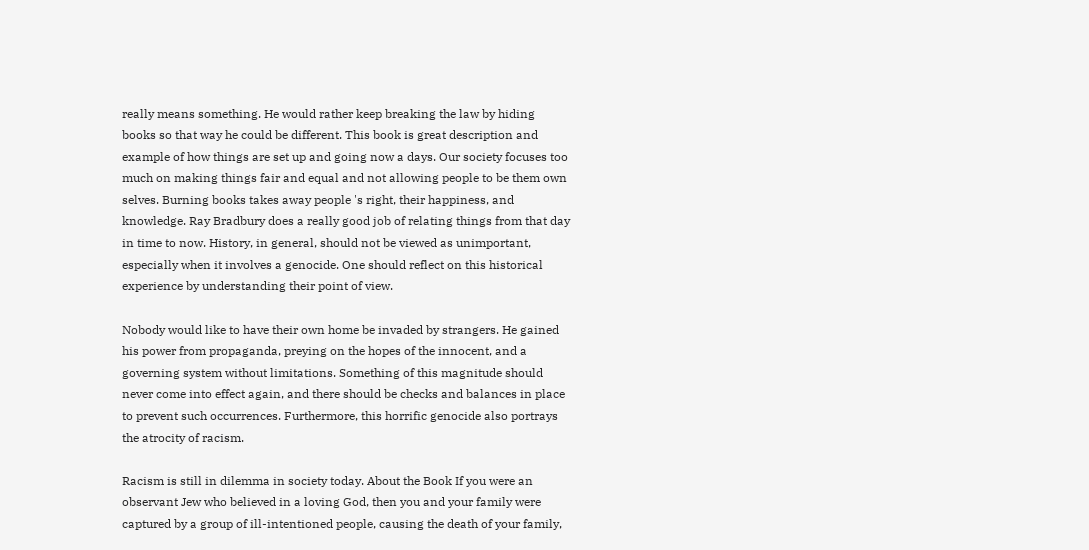really means something. He would rather keep breaking the law by hiding books so that way he could be different. This book is great description and example of how things are set up and going now a days. Our society focuses too much on making things fair and equal and not allowing people to be them own selves. Burning books takes away people 's right, their happiness, and knowledge. Ray Bradbury does a really good job of relating things from that day in time to now. History, in general, should not be viewed as unimportant, especially when it involves a genocide. One should reflect on this historical experience by understanding their point of view.

Nobody would like to have their own home be invaded by strangers. He gained his power from propaganda, preying on the hopes of the innocent, and a governing system without limitations. Something of this magnitude should never come into effect again, and there should be checks and balances in place to prevent such occurrences. Furthermore, this horrific genocide also portrays the atrocity of racism.

Racism is still in dilemma in society today. About the Book If you were an observant Jew who believed in a loving God, then you and your family were captured by a group of ill-intentioned people, causing the death of your family,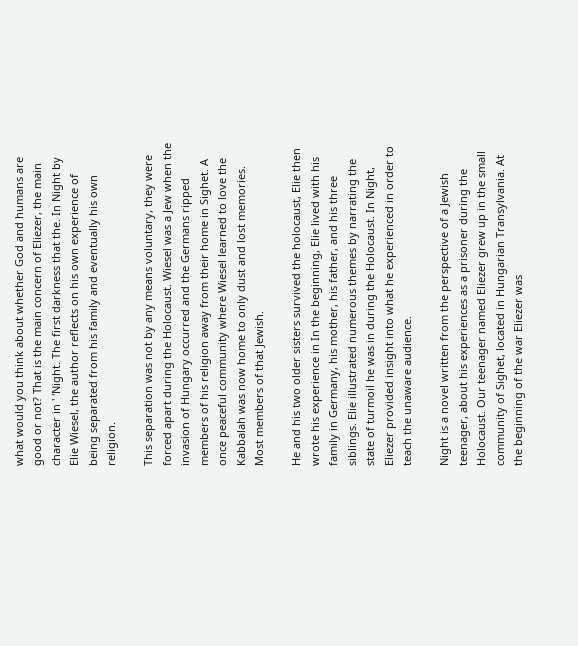what would you think about whether God and humans are good or not? That is the main concern of Eliezer, the main character in ' 'Night. The first darkness that the. In Night by Elie Wiesel, the author reflects on his own experience of being separated from his family and eventually his own religion.

This separation was not by any means voluntary, they were forced apart during the Holocaust. Wiesel was a Jew when the invasion of Hungary occurred and the Germans ripped members of his religion away from their home in Sighet. A once peaceful community where Wiesel learned to love the Kabbalah was now home to only dust and lost memories. Most members of that Jewish.

He and his two older sisters survived the holocaust, Elie then wrote his experience in In the beginning, Elie lived with his family in Germany, his mother, his father, and his three siblings. Elie illustrated numerous themes by narrating the state of turmoil he was in during the Holocaust. In Night, Eliezer provided insight into what he experienced in order to teach the unaware audience.

Night is a novel written from the perspective of a Jewish teenager, about his experiences as a prisoner during the Holocaust. Our teenager named Eliezer grew up in the small community of Sighet, located in Hungarian Transylvania. At the beginning of the war Eliezer was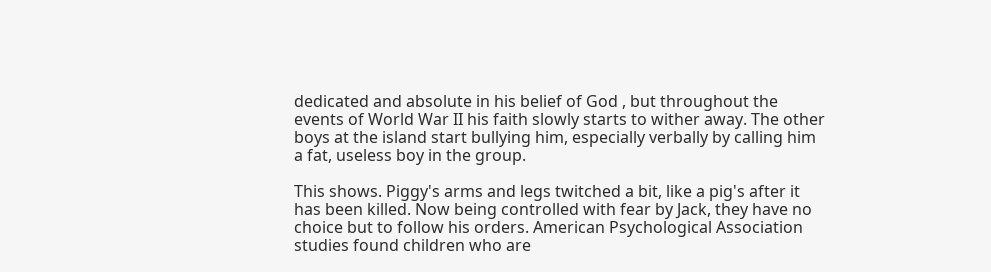dedicated and absolute in his belief of God , but throughout the events of World War II his faith slowly starts to wither away. The other boys at the island start bullying him, especially verbally by calling him a fat, useless boy in the group.

This shows. Piggy's arms and legs twitched a bit, like a pig's after it has been killed. Now being controlled with fear by Jack, they have no choice but to follow his orders. American Psychological Association studies found children who are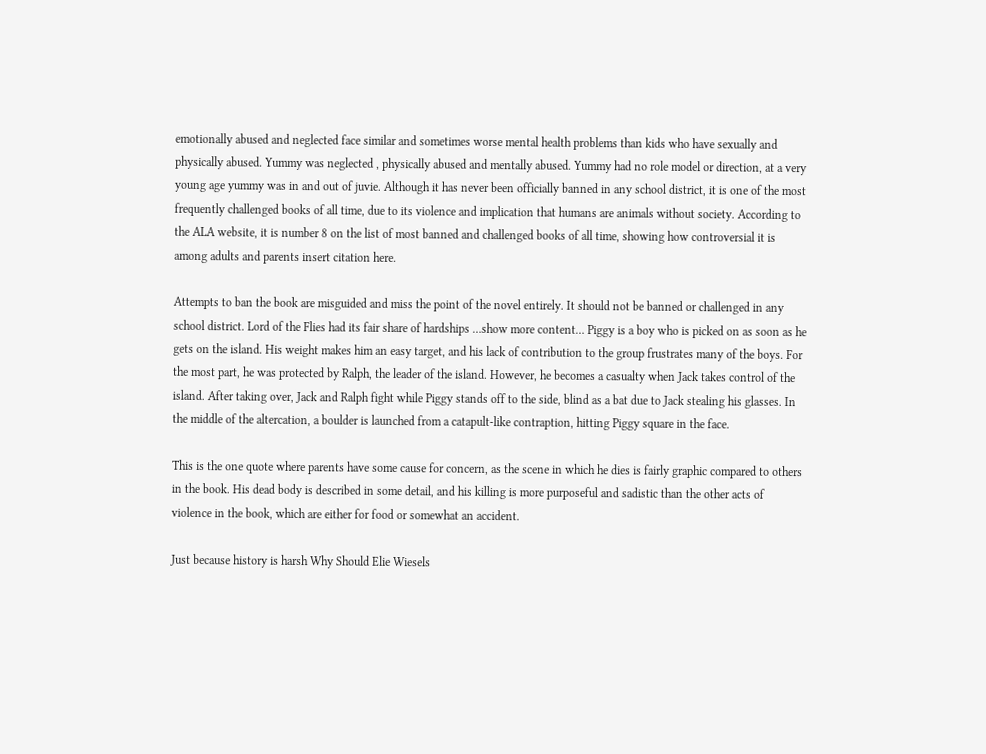emotionally abused and neglected face similar and sometimes worse mental health problems than kids who have sexually and physically abused. Yummy was neglected , physically abused and mentally abused. Yummy had no role model or direction, at a very young age yummy was in and out of juvie. Although it has never been officially banned in any school district, it is one of the most frequently challenged books of all time, due to its violence and implication that humans are animals without society. According to the ALA website, it is number 8 on the list of most banned and challenged books of all time, showing how controversial it is among adults and parents insert citation here.

Attempts to ban the book are misguided and miss the point of the novel entirely. It should not be banned or challenged in any school district. Lord of the Flies had its fair share of hardships …show more content… Piggy is a boy who is picked on as soon as he gets on the island. His weight makes him an easy target, and his lack of contribution to the group frustrates many of the boys. For the most part, he was protected by Ralph, the leader of the island. However, he becomes a casualty when Jack takes control of the island. After taking over, Jack and Ralph fight while Piggy stands off to the side, blind as a bat due to Jack stealing his glasses. In the middle of the altercation, a boulder is launched from a catapult-like contraption, hitting Piggy square in the face.

This is the one quote where parents have some cause for concern, as the scene in which he dies is fairly graphic compared to others in the book. His dead body is described in some detail, and his killing is more purposeful and sadistic than the other acts of violence in the book, which are either for food or somewhat an accident.

Just because history is harsh Why Should Elie Wiesels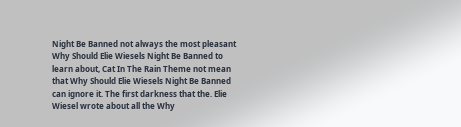Night Be Banned not always the most pleasant Why Should Elie Wiesels Night Be Banned to learn about, Cat In The Rain Theme not mean that Why Should Elie Wiesels Night Be Banned can ignore it. The first darkness that the. Elie Wiesel wrote about all the Why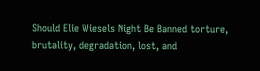Should Elie Wiesels Night Be Banned torture, brutality, degradation, lost, and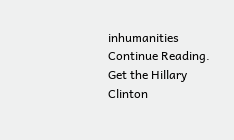inhumanities Continue Reading. Get the Hillary Clinton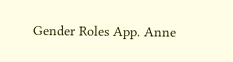Gender Roles App. Anne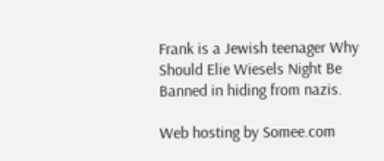Frank is a Jewish teenager Why Should Elie Wiesels Night Be Banned in hiding from nazis.

Web hosting by Somee.com